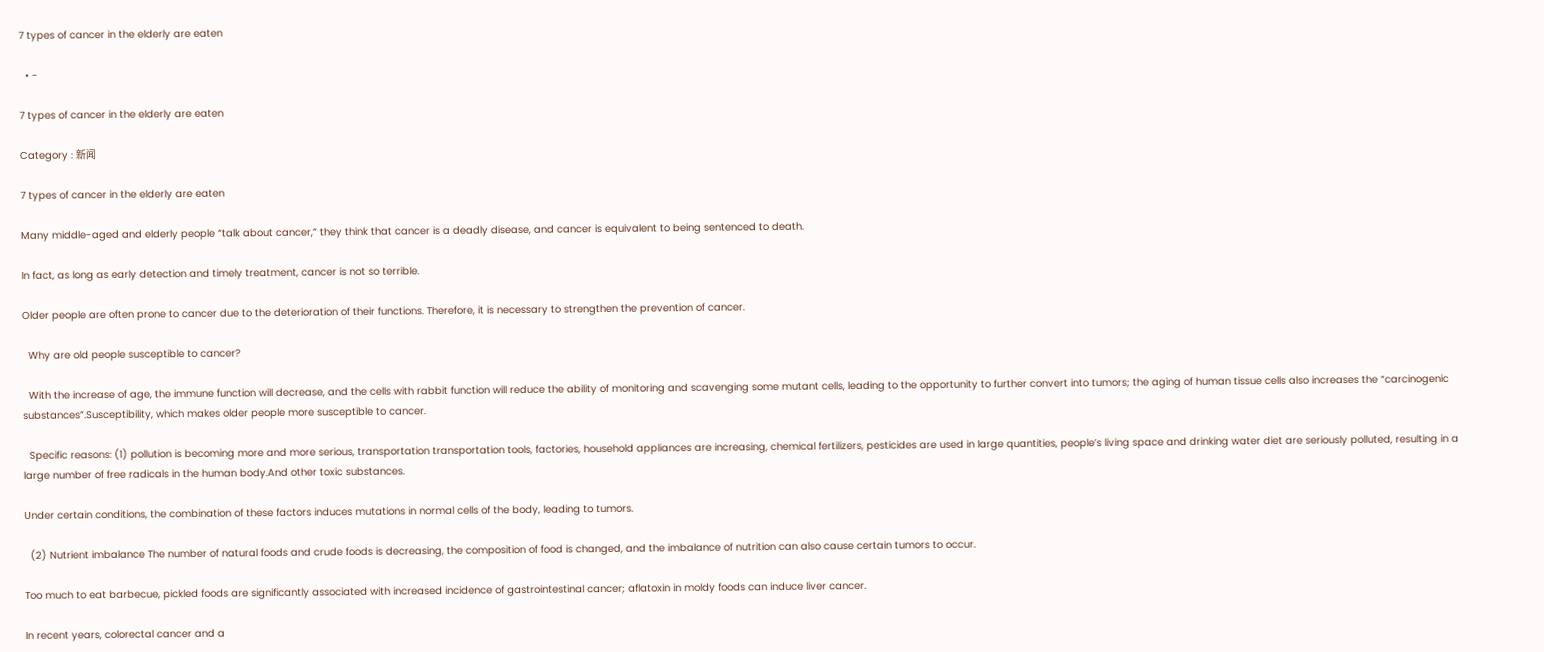7 types of cancer in the elderly are eaten

  • -

7 types of cancer in the elderly are eaten

Category : 新闻

7 types of cancer in the elderly are eaten

Many middle-aged and elderly people “talk about cancer,” they think that cancer is a deadly disease, and cancer is equivalent to being sentenced to death.

In fact, as long as early detection and timely treatment, cancer is not so terrible.

Older people are often prone to cancer due to the deterioration of their functions. Therefore, it is necessary to strengthen the prevention of cancer.

  Why are old people susceptible to cancer?

  With the increase of age, the immune function will decrease, and the cells with rabbit function will reduce the ability of monitoring and scavenging some mutant cells, leading to the opportunity to further convert into tumors; the aging of human tissue cells also increases the “carcinogenic substances”.Susceptibility, which makes older people more susceptible to cancer.

  Specific reasons: (1) pollution is becoming more and more serious, transportation transportation tools, factories, household appliances are increasing, chemical fertilizers, pesticides are used in large quantities, people’s living space and drinking water diet are seriously polluted, resulting in a large number of free radicals in the human body.And other toxic substances.

Under certain conditions, the combination of these factors induces mutations in normal cells of the body, leading to tumors.

  (2) Nutrient imbalance The number of natural foods and crude foods is decreasing, the composition of food is changed, and the imbalance of nutrition can also cause certain tumors to occur.

Too much to eat barbecue, pickled foods are significantly associated with increased incidence of gastrointestinal cancer; aflatoxin in moldy foods can induce liver cancer.

In recent years, colorectal cancer and a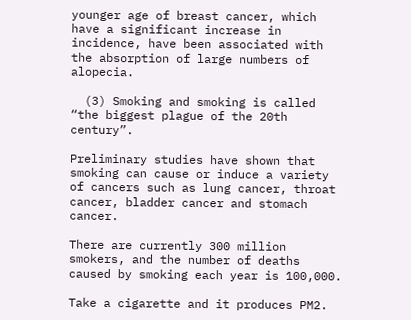younger age of breast cancer, which have a significant increase in incidence, have been associated with the absorption of large numbers of alopecia.

  (3) Smoking and smoking is called “the biggest plague of the 20th century”.

Preliminary studies have shown that smoking can cause or induce a variety of cancers such as lung cancer, throat cancer, bladder cancer and stomach cancer.

There are currently 300 million smokers, and the number of deaths caused by smoking each year is 100,000.

Take a cigarette and it produces PM2.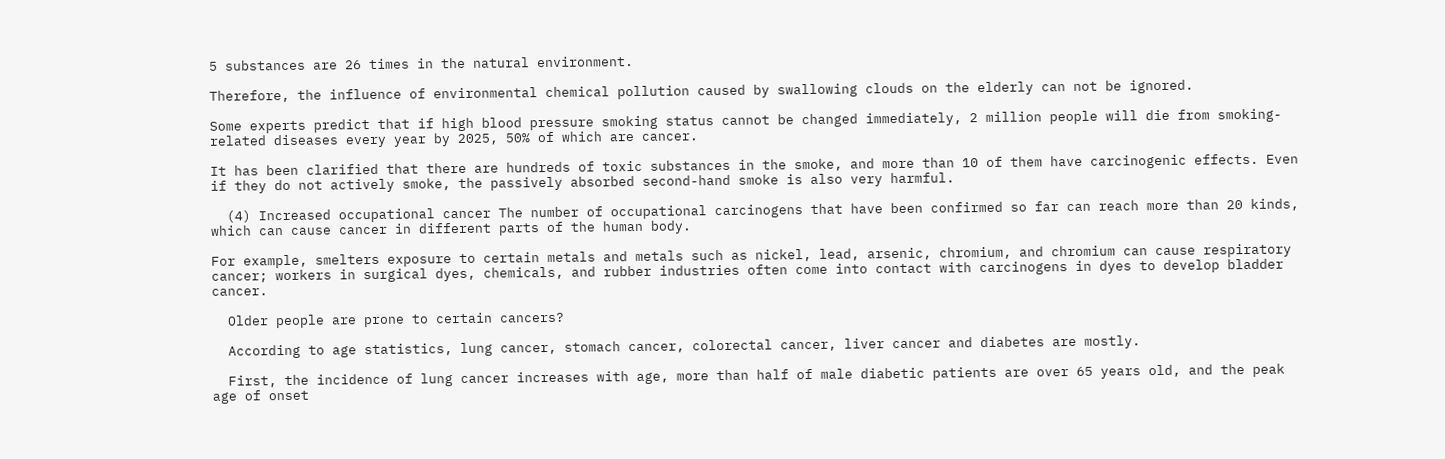5 substances are 26 times in the natural environment.

Therefore, the influence of environmental chemical pollution caused by swallowing clouds on the elderly can not be ignored.

Some experts predict that if high blood pressure smoking status cannot be changed immediately, 2 million people will die from smoking-related diseases every year by 2025, 50% of which are cancer.

It has been clarified that there are hundreds of toxic substances in the smoke, and more than 10 of them have carcinogenic effects. Even if they do not actively smoke, the passively absorbed second-hand smoke is also very harmful.

  (4) Increased occupational cancer The number of occupational carcinogens that have been confirmed so far can reach more than 20 kinds, which can cause cancer in different parts of the human body.

For example, smelters exposure to certain metals and metals such as nickel, lead, arsenic, chromium, and chromium can cause respiratory cancer; workers in surgical dyes, chemicals, and rubber industries often come into contact with carcinogens in dyes to develop bladder cancer.

  Older people are prone to certain cancers?

  According to age statistics, lung cancer, stomach cancer, colorectal cancer, liver cancer and diabetes are mostly.

  First, the incidence of lung cancer increases with age, more than half of male diabetic patients are over 65 years old, and the peak age of onset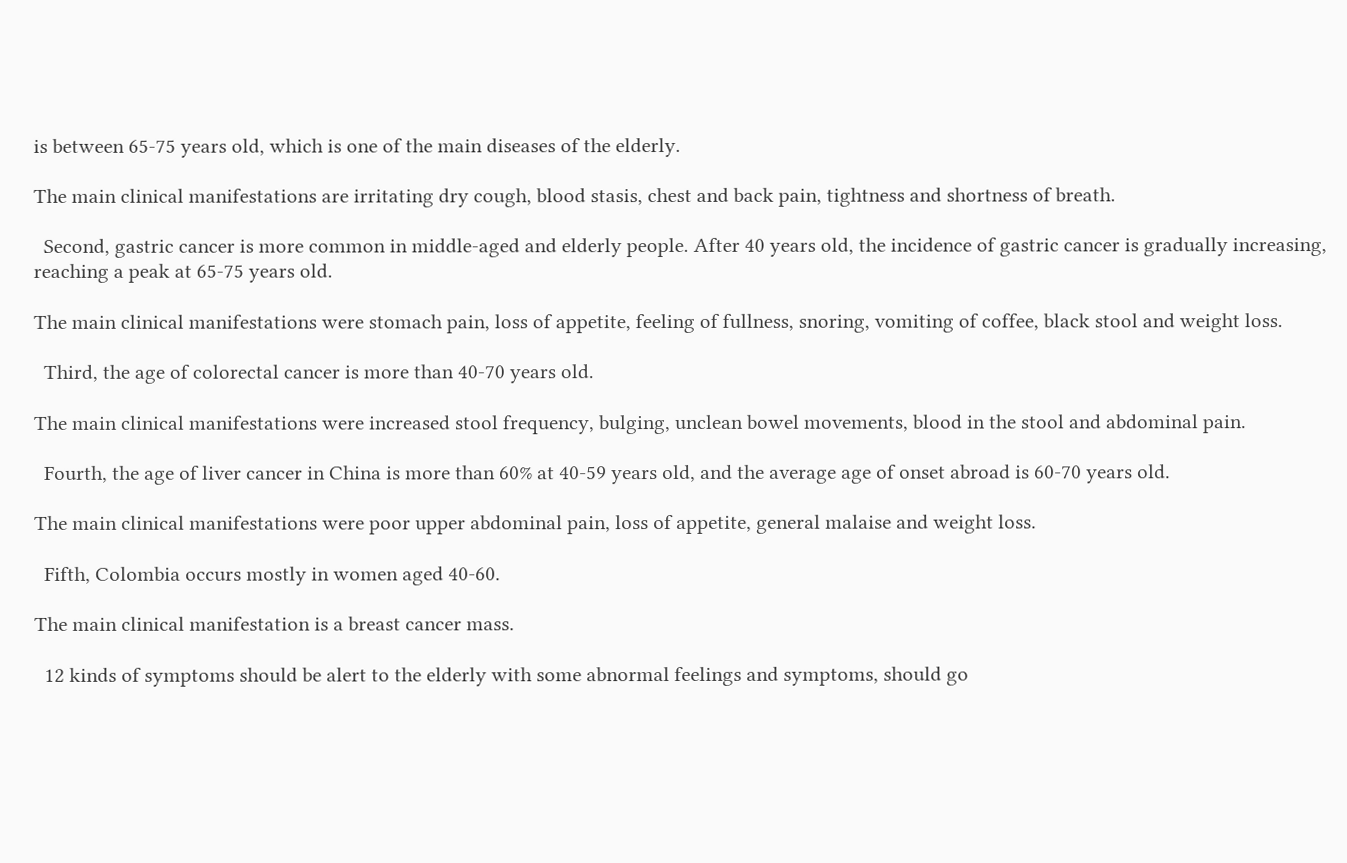is between 65-75 years old, which is one of the main diseases of the elderly.

The main clinical manifestations are irritating dry cough, blood stasis, chest and back pain, tightness and shortness of breath.

  Second, gastric cancer is more common in middle-aged and elderly people. After 40 years old, the incidence of gastric cancer is gradually increasing, reaching a peak at 65-75 years old.

The main clinical manifestations were stomach pain, loss of appetite, feeling of fullness, snoring, vomiting of coffee, black stool and weight loss.

  Third, the age of colorectal cancer is more than 40-70 years old.

The main clinical manifestations were increased stool frequency, bulging, unclean bowel movements, blood in the stool and abdominal pain.

  Fourth, the age of liver cancer in China is more than 60% at 40-59 years old, and the average age of onset abroad is 60-70 years old.

The main clinical manifestations were poor upper abdominal pain, loss of appetite, general malaise and weight loss.

  Fifth, Colombia occurs mostly in women aged 40-60.

The main clinical manifestation is a breast cancer mass.

  12 kinds of symptoms should be alert to the elderly with some abnormal feelings and symptoms, should go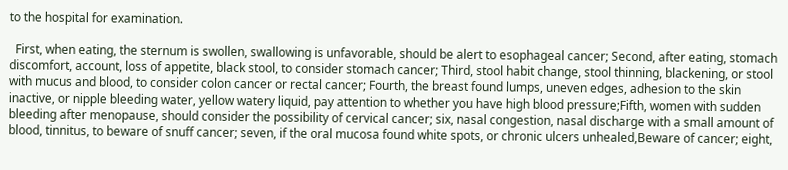to the hospital for examination.

  First, when eating, the sternum is swollen, swallowing is unfavorable, should be alert to esophageal cancer; Second, after eating, stomach discomfort, account, loss of appetite, black stool, to consider stomach cancer; Third, stool habit change, stool thinning, blackening, or stool with mucus and blood, to consider colon cancer or rectal cancer; Fourth, the breast found lumps, uneven edges, adhesion to the skin inactive, or nipple bleeding water, yellow watery liquid, pay attention to whether you have high blood pressure;Fifth, women with sudden bleeding after menopause, should consider the possibility of cervical cancer; six, nasal congestion, nasal discharge with a small amount of blood, tinnitus, to beware of snuff cancer; seven, if the oral mucosa found white spots, or chronic ulcers unhealed,Beware of cancer; eight,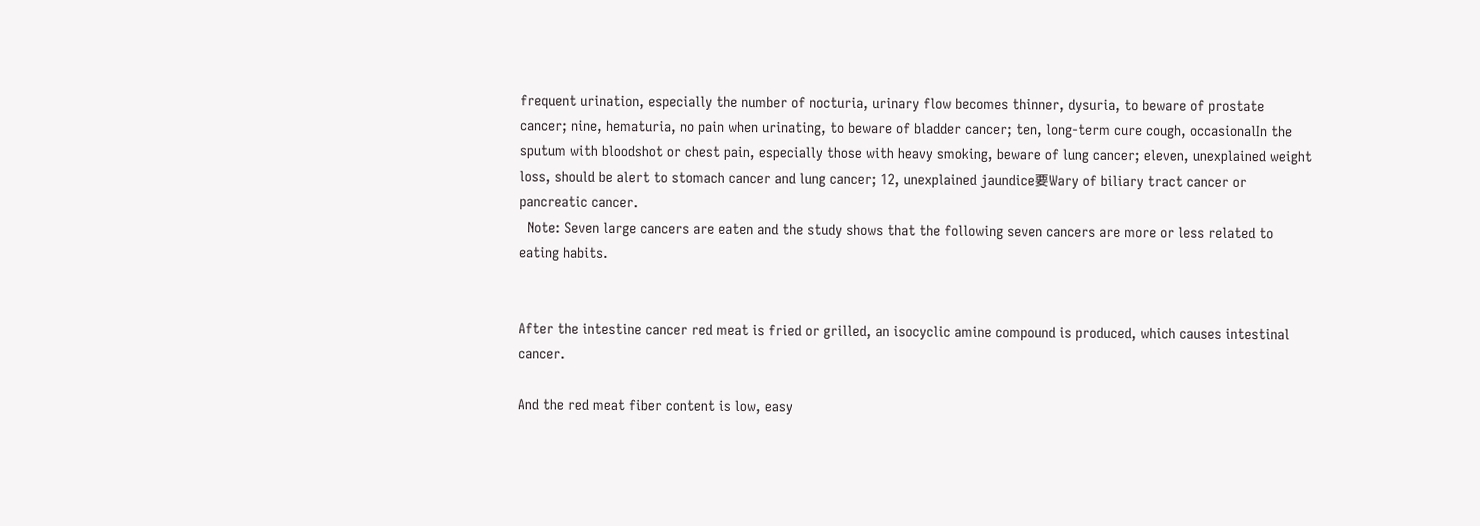frequent urination, especially the number of nocturia, urinary flow becomes thinner, dysuria, to beware of prostate cancer; nine, hematuria, no pain when urinating, to beware of bladder cancer; ten, long-term cure cough, occasionalIn the sputum with bloodshot or chest pain, especially those with heavy smoking, beware of lung cancer; eleven, unexplained weight loss, should be alert to stomach cancer and lung cancer; 12, unexplained jaundice要Wary of biliary tract cancer or pancreatic cancer.
  Note: Seven large cancers are eaten and the study shows that the following seven cancers are more or less related to eating habits.


After the intestine cancer red meat is fried or grilled, an isocyclic amine compound is produced, which causes intestinal cancer.

And the red meat fiber content is low, easy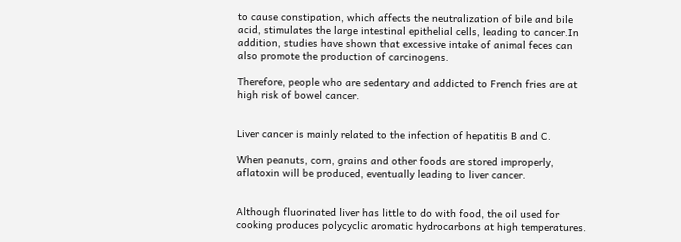to cause constipation, which affects the neutralization of bile and bile acid, stimulates the large intestinal epithelial cells, leading to cancer.In addition, studies have shown that excessive intake of animal feces can also promote the production of carcinogens.

Therefore, people who are sedentary and addicted to French fries are at high risk of bowel cancer.


Liver cancer is mainly related to the infection of hepatitis B and C.

When peanuts, corn, grains and other foods are stored improperly, aflatoxin will be produced, eventually leading to liver cancer.


Although fluorinated liver has little to do with food, the oil used for cooking produces polycyclic aromatic hydrocarbons at high temperatures.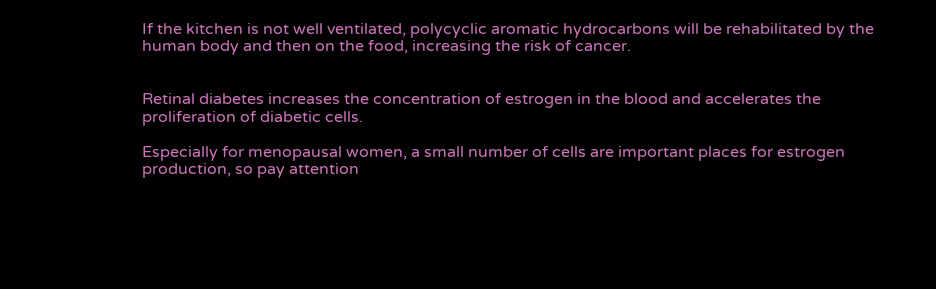If the kitchen is not well ventilated, polycyclic aromatic hydrocarbons will be rehabilitated by the human body and then on the food, increasing the risk of cancer.


Retinal diabetes increases the concentration of estrogen in the blood and accelerates the proliferation of diabetic cells.

Especially for menopausal women, a small number of cells are important places for estrogen production, so pay attention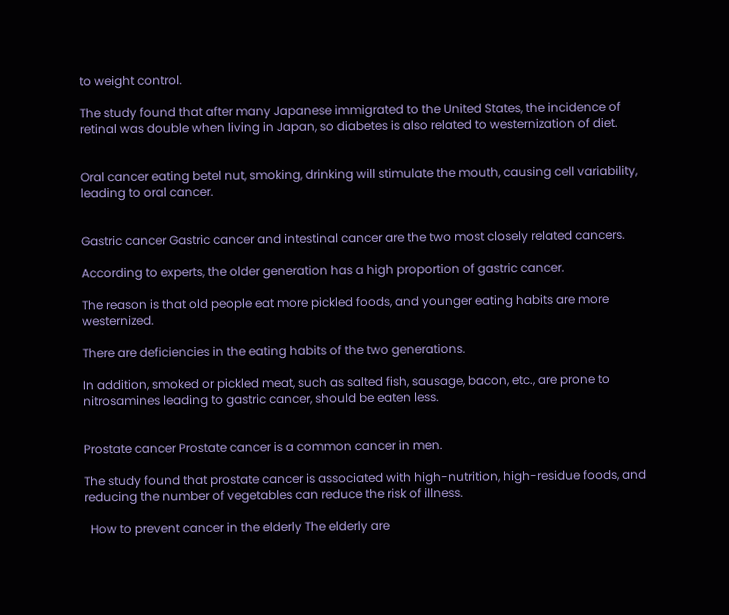to weight control.

The study found that after many Japanese immigrated to the United States, the incidence of retinal was double when living in Japan, so diabetes is also related to westernization of diet.


Oral cancer eating betel nut, smoking, drinking will stimulate the mouth, causing cell variability, leading to oral cancer.


Gastric cancer Gastric cancer and intestinal cancer are the two most closely related cancers.

According to experts, the older generation has a high proportion of gastric cancer.

The reason is that old people eat more pickled foods, and younger eating habits are more westernized.

There are deficiencies in the eating habits of the two generations.

In addition, smoked or pickled meat, such as salted fish, sausage, bacon, etc., are prone to nitrosamines leading to gastric cancer, should be eaten less.


Prostate cancer Prostate cancer is a common cancer in men.

The study found that prostate cancer is associated with high-nutrition, high-residue foods, and reducing the number of vegetables can reduce the risk of illness.

  How to prevent cancer in the elderly The elderly are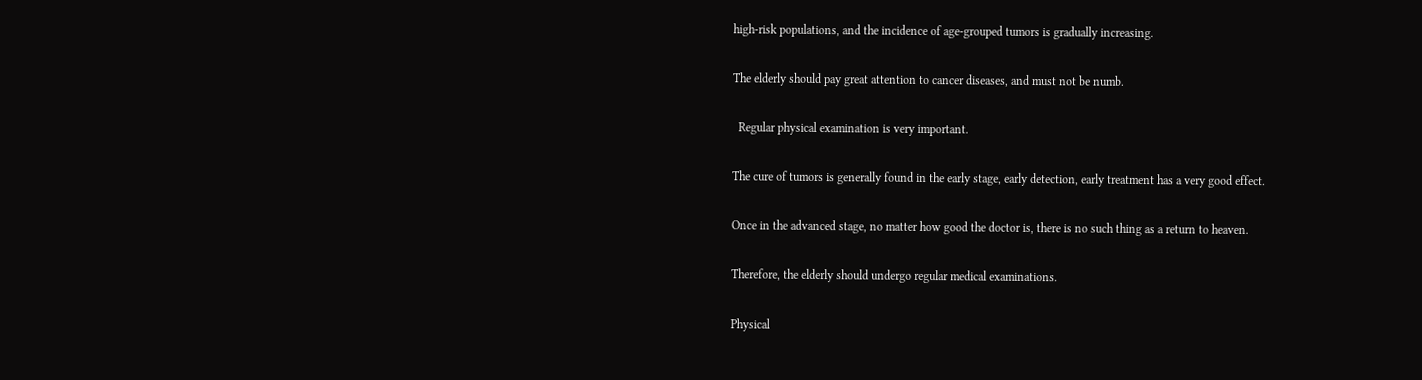high-risk populations, and the incidence of age-grouped tumors is gradually increasing.

The elderly should pay great attention to cancer diseases, and must not be numb.

  Regular physical examination is very important.

The cure of tumors is generally found in the early stage, early detection, early treatment has a very good effect.

Once in the advanced stage, no matter how good the doctor is, there is no such thing as a return to heaven.

Therefore, the elderly should undergo regular medical examinations.

Physical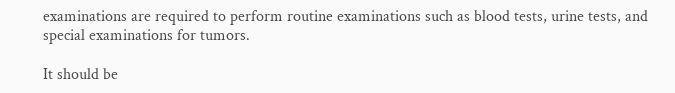examinations are required to perform routine examinations such as blood tests, urine tests, and special examinations for tumors.

It should be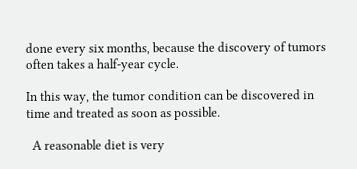done every six months, because the discovery of tumors often takes a half-year cycle.

In this way, the tumor condition can be discovered in time and treated as soon as possible.

  A reasonable diet is very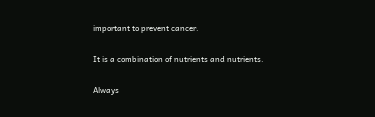important to prevent cancer.

It is a combination of nutrients and nutrients.

Always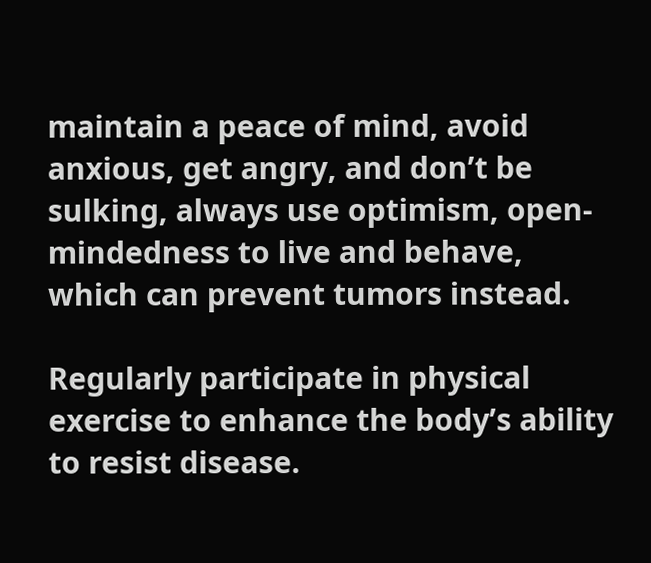maintain a peace of mind, avoid anxious, get angry, and don’t be sulking, always use optimism, open-mindedness to live and behave, which can prevent tumors instead.

Regularly participate in physical exercise to enhance the body’s ability to resist disease.